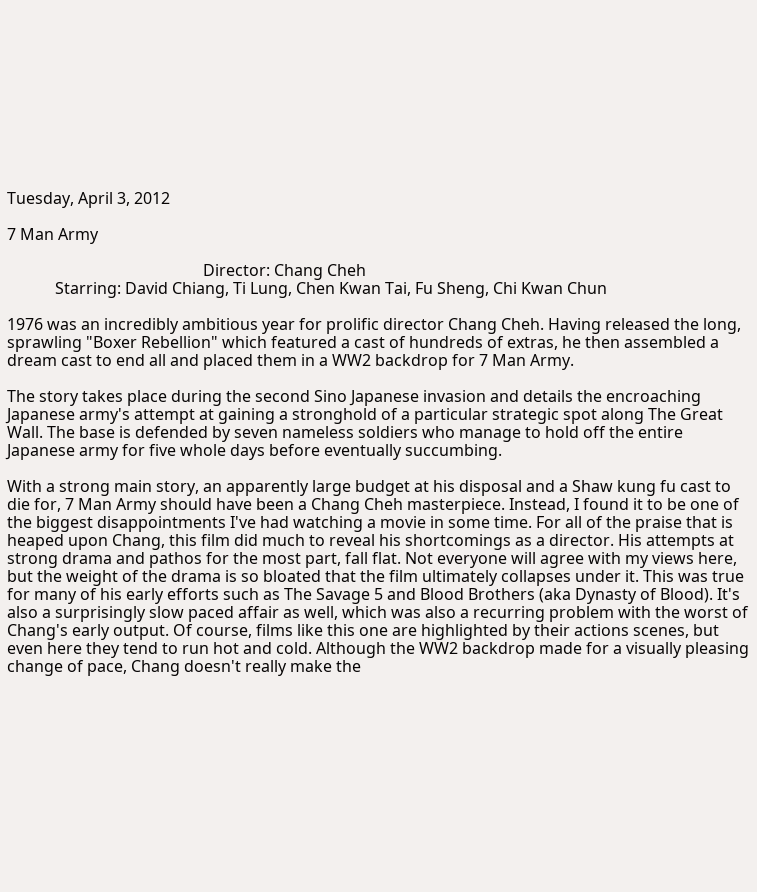Tuesday, April 3, 2012

7 Man Army

                                                 Director: Chang Cheh
            Starring: David Chiang, Ti Lung, Chen Kwan Tai, Fu Sheng, Chi Kwan Chun

1976 was an incredibly ambitious year for prolific director Chang Cheh. Having released the long, sprawling "Boxer Rebellion" which featured a cast of hundreds of extras, he then assembled a dream cast to end all and placed them in a WW2 backdrop for 7 Man Army.

The story takes place during the second Sino Japanese invasion and details the encroaching Japanese army's attempt at gaining a stronghold of a particular strategic spot along The Great Wall. The base is defended by seven nameless soldiers who manage to hold off the entire Japanese army for five whole days before eventually succumbing.

With a strong main story, an apparently large budget at his disposal and a Shaw kung fu cast to die for, 7 Man Army should have been a Chang Cheh masterpiece. Instead, I found it to be one of the biggest disappointments I've had watching a movie in some time. For all of the praise that is heaped upon Chang, this film did much to reveal his shortcomings as a director. His attempts at strong drama and pathos for the most part, fall flat. Not everyone will agree with my views here, but the weight of the drama is so bloated that the film ultimately collapses under it. This was true for many of his early efforts such as The Savage 5 and Blood Brothers (aka Dynasty of Blood). It's also a surprisingly slow paced affair as well, which was also a recurring problem with the worst of Chang's early output. Of course, films like this one are highlighted by their actions scenes, but even here they tend to run hot and cold. Although the WW2 backdrop made for a visually pleasing change of pace, Chang doesn't really make the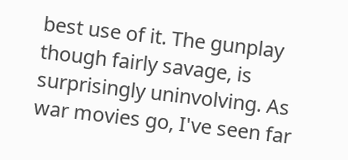best use of it. The gunplay though fairly savage, is surprisingly uninvolving. As war movies go, I've seen far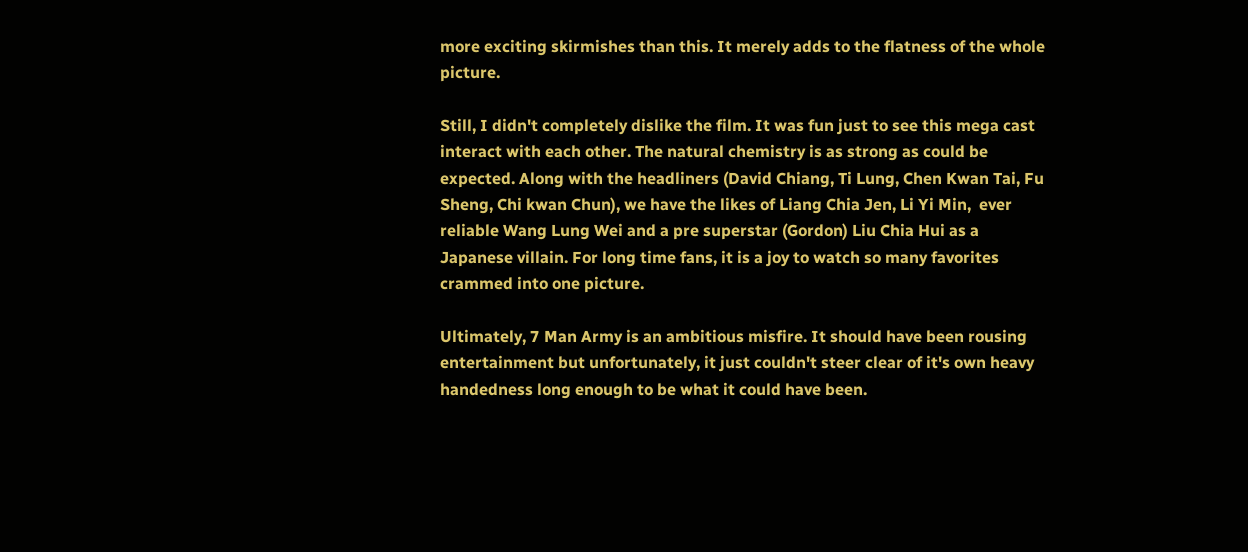more exciting skirmishes than this. It merely adds to the flatness of the whole picture.

Still, I didn't completely dislike the film. It was fun just to see this mega cast interact with each other. The natural chemistry is as strong as could be expected. Along with the headliners (David Chiang, Ti Lung, Chen Kwan Tai, Fu Sheng, Chi kwan Chun), we have the likes of Liang Chia Jen, Li Yi Min,  ever reliable Wang Lung Wei and a pre superstar (Gordon) Liu Chia Hui as a Japanese villain. For long time fans, it is a joy to watch so many favorites crammed into one picture.

Ultimately, 7 Man Army is an ambitious misfire. It should have been rousing entertainment but unfortunately, it just couldn't steer clear of it's own heavy handedness long enough to be what it could have been.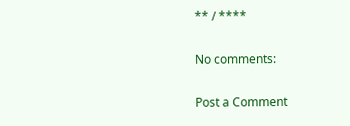** / ****

No comments:

Post a Comment